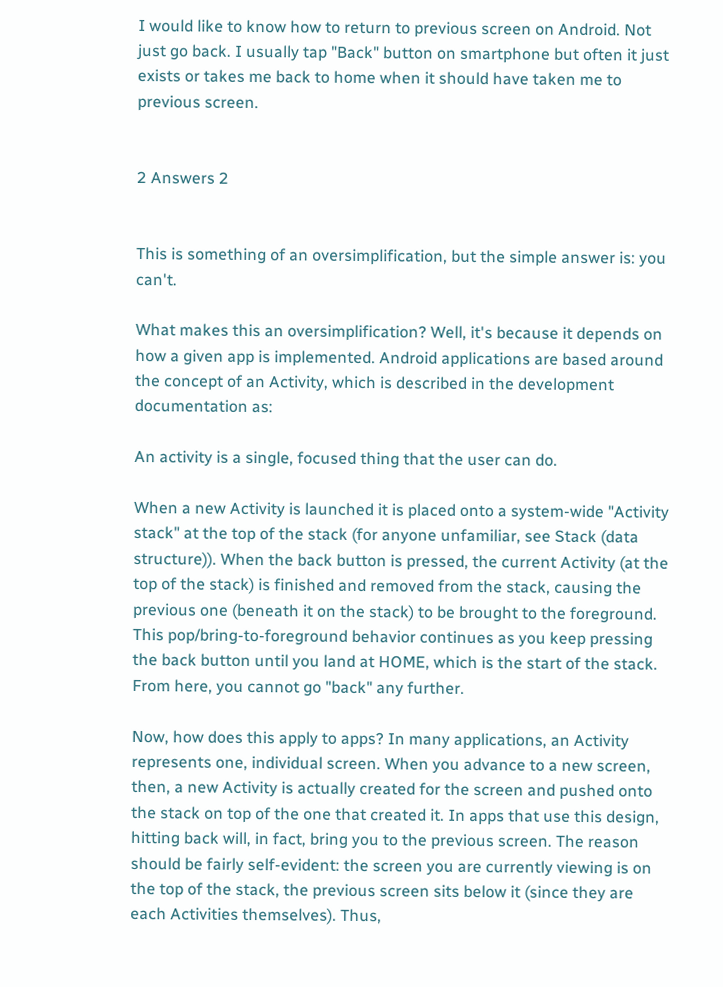I would like to know how to return to previous screen on Android. Not just go back. I usually tap "Back" button on smartphone but often it just exists or takes me back to home when it should have taken me to previous screen.


2 Answers 2


This is something of an oversimplification, but the simple answer is: you can't.

What makes this an oversimplification? Well, it's because it depends on how a given app is implemented. Android applications are based around the concept of an Activity, which is described in the development documentation as:

An activity is a single, focused thing that the user can do.

When a new Activity is launched it is placed onto a system-wide "Activity stack" at the top of the stack (for anyone unfamiliar, see Stack (data structure)). When the back button is pressed, the current Activity (at the top of the stack) is finished and removed from the stack, causing the previous one (beneath it on the stack) to be brought to the foreground. This pop/bring-to-foreground behavior continues as you keep pressing the back button until you land at HOME, which is the start of the stack. From here, you cannot go "back" any further.

Now, how does this apply to apps? In many applications, an Activity represents one, individual screen. When you advance to a new screen, then, a new Activity is actually created for the screen and pushed onto the stack on top of the one that created it. In apps that use this design, hitting back will, in fact, bring you to the previous screen. The reason should be fairly self-evident: the screen you are currently viewing is on the top of the stack, the previous screen sits below it (since they are each Activities themselves). Thus,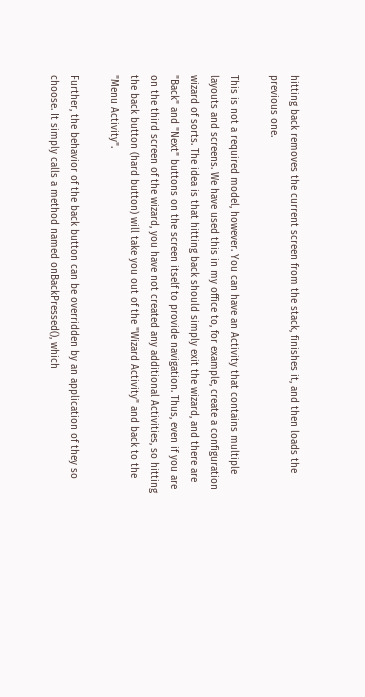hitting back removes the current screen from the stack, finishes it, and then loads the previous one.

This is not a required model, however. You can have an Activity that contains multiple layouts and screens. We have used this in my office to, for example, create a configuration wizard of sorts. The idea is that hitting back should simply exit the wizard, and there are "Back" and "Next" buttons on the screen itself to provide navigation. Thus, even if you are on the third screen of the wizard, you have not created any additional Activities, so hitting the back button (hard button) will take you out of the "Wizard Activity" and back to the "Menu Activity".

Further, the behavior of the back button can be overridden by an application of they so choose. It simply calls a method named onBackPressed(), which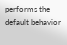performs the default behavior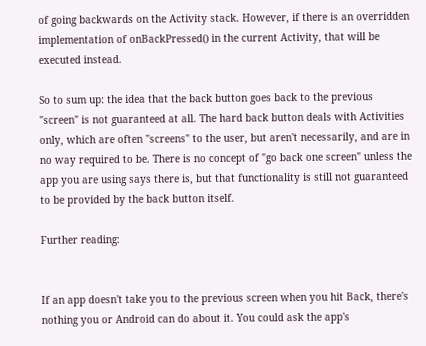of going backwards on the Activity stack. However, if there is an overridden implementation of onBackPressed() in the current Activity, that will be executed instead.

So to sum up: the idea that the back button goes back to the previous "screen" is not guaranteed at all. The hard back button deals with Activities only, which are often "screens" to the user, but aren't necessarily, and are in no way required to be. There is no concept of "go back one screen" unless the app you are using says there is, but that functionality is still not guaranteed to be provided by the back button itself.

Further reading:


If an app doesn't take you to the previous screen when you hit Back, there's nothing you or Android can do about it. You could ask the app's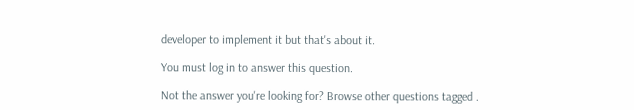developer to implement it but that's about it.

You must log in to answer this question.

Not the answer you're looking for? Browse other questions tagged .